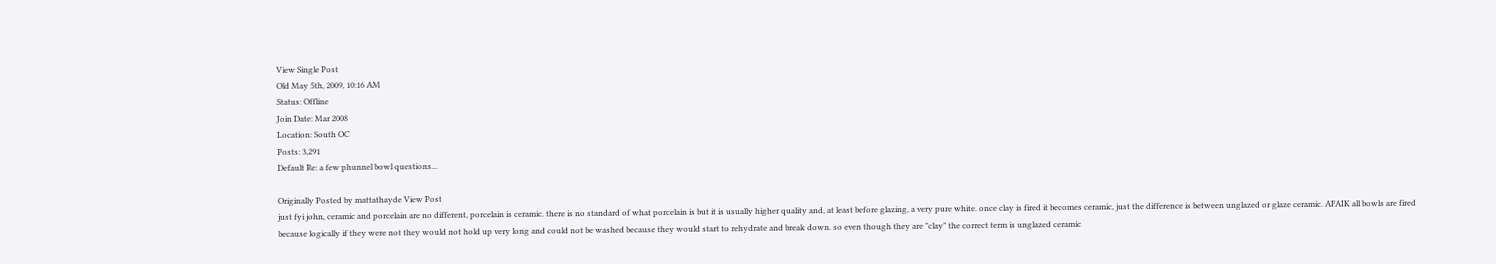View Single Post
Old May 5th, 2009, 10:16 AM
Status: Offline
Join Date: Mar 2008
Location: South OC
Posts: 3,291
Default Re: a few phunnel bowl questions...

Originally Posted by mattathayde View Post
just fyi john, ceramic and porcelain are no different, porcelain is ceramic. there is no standard of what porcelain is but it is usually higher quality and, at least before glazing, a very pure white. once clay is fired it becomes ceramic, just the difference is between unglazed or glaze ceramic. AFAIK all bowls are fired because logically if they were not they would not hold up very long and could not be washed because they would start to rehydrate and break down. so even though they are "clay" the correct term is unglazed ceramic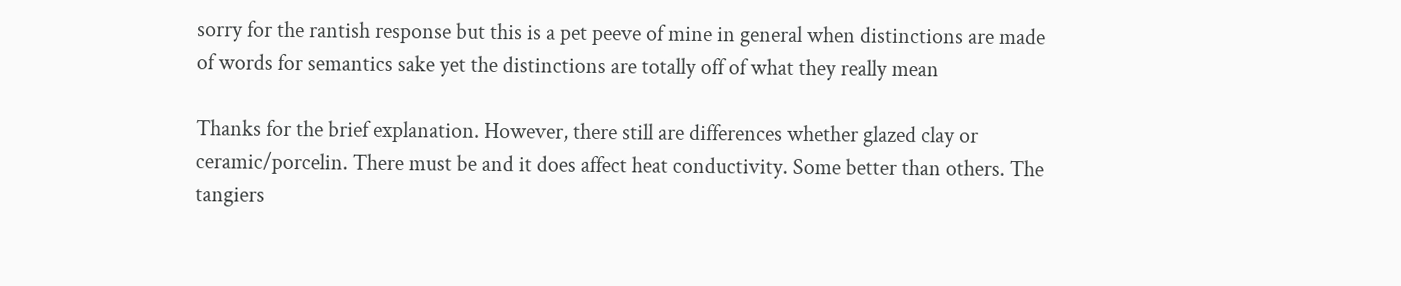sorry for the rantish response but this is a pet peeve of mine in general when distinctions are made of words for semantics sake yet the distinctions are totally off of what they really mean

Thanks for the brief explanation. However, there still are differences whether glazed clay or ceramic/porcelin. There must be and it does affect heat conductivity. Some better than others. The tangiers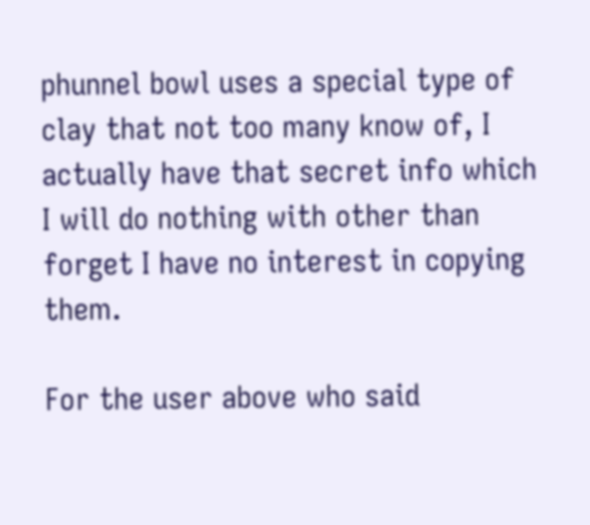phunnel bowl uses a special type of clay that not too many know of, I actually have that secret info which I will do nothing with other than forget I have no interest in copying them.

For the user above who said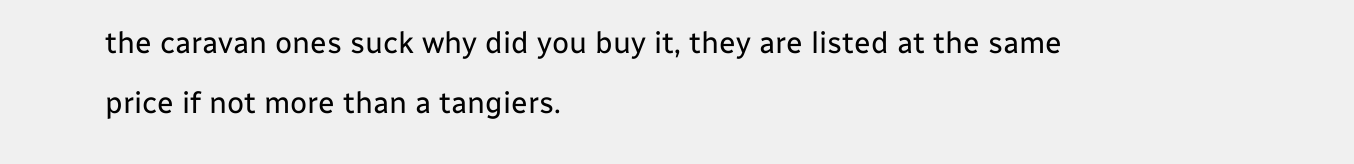the caravan ones suck why did you buy it, they are listed at the same price if not more than a tangiers.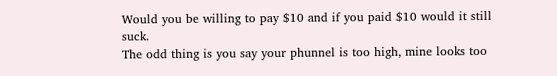Would you be willing to pay $10 and if you paid $10 would it still suck.
The odd thing is you say your phunnel is too high, mine looks too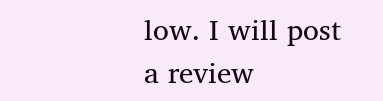low. I will post a review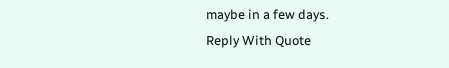maybe in a few days.
Reply With Quote